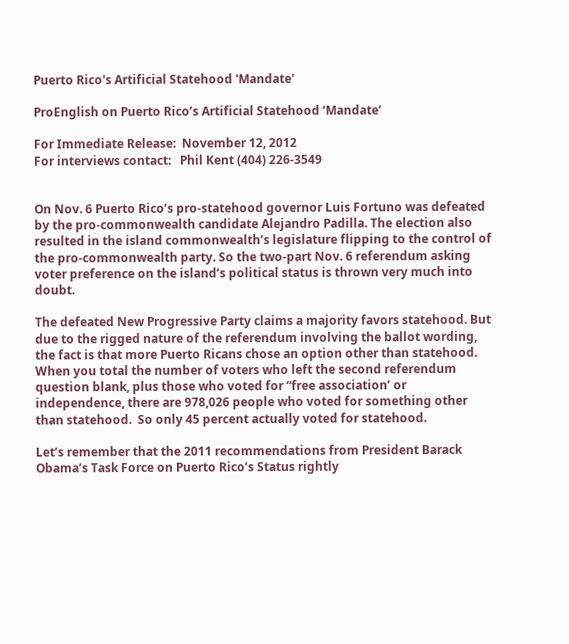Puerto Rico's Artificial Statehood 'Mandate'

ProEnglish on Puerto Rico’s Artificial Statehood ‘Mandate’

For Immediate Release:  November 12, 2012
For interviews contact:   Phil Kent (404) 226-3549


On Nov. 6 Puerto Rico’s pro-statehood governor Luis Fortuno was defeated by the pro-commonwealth candidate Alejandro Padilla. The election also resulted in the island commonwealth’s legislature flipping to the control of the pro-commonwealth party. So the two-part Nov. 6 referendum asking voter preference on the island’s political status is thrown very much into doubt.

The defeated New Progressive Party claims a majority favors statehood. But due to the rigged nature of the referendum involving the ballot wording, the fact is that more Puerto Ricans chose an option other than statehood. When you total the number of voters who left the second referendum question blank, plus those who voted for “free association’ or independence, there are 978,026 people who voted for something other than statehood.  So only 45 percent actually voted for statehood.

Let’s remember that the 2011 recommendations from President Barack Obama’s Task Force on Puerto Rico’s Status rightly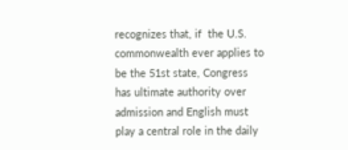recognizes that, if  the U.S. commonwealth ever applies to be the 51st state, Congress has ultimate authority over admission and English must play a central role in the daily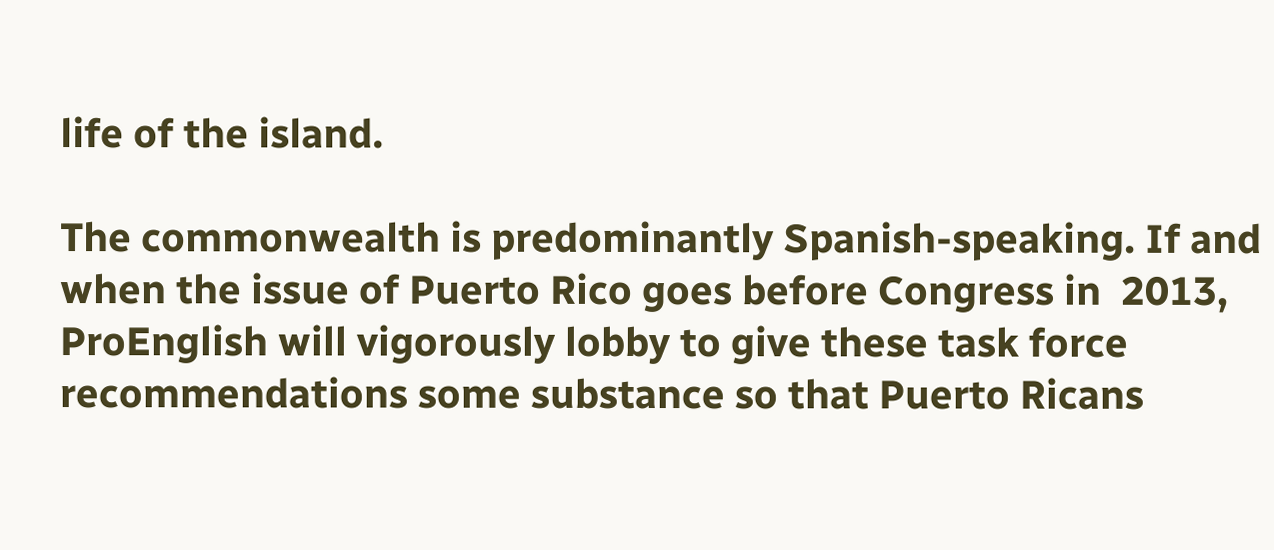life of the island.

The commonwealth is predominantly Spanish-speaking. If and when the issue of Puerto Rico goes before Congress in  2013, ProEnglish will vigorously lobby to give these task force recommendations some substance so that Puerto Ricans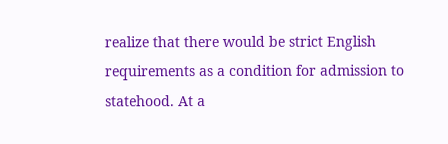realize that there would be strict English requirements as a condition for admission to statehood. At a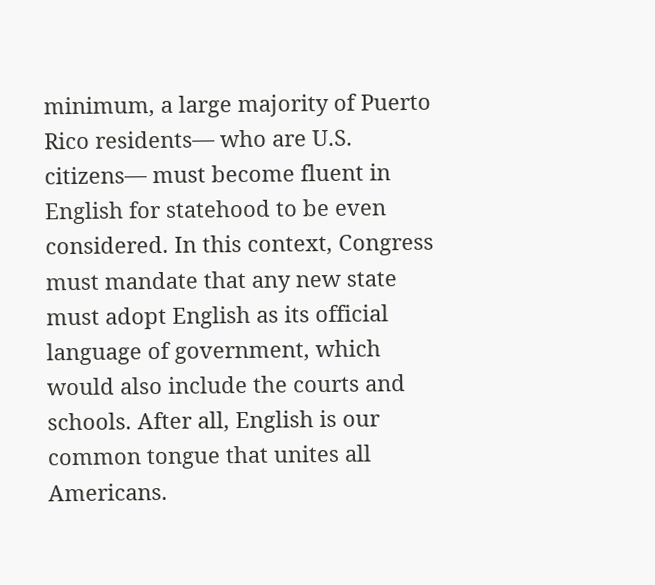minimum, a large majority of Puerto Rico residents— who are U.S. citizens— must become fluent in English for statehood to be even considered. In this context, Congress must mandate that any new state must adopt English as its official language of government, which would also include the courts and schools. After all, English is our common tongue that unites all Americans.